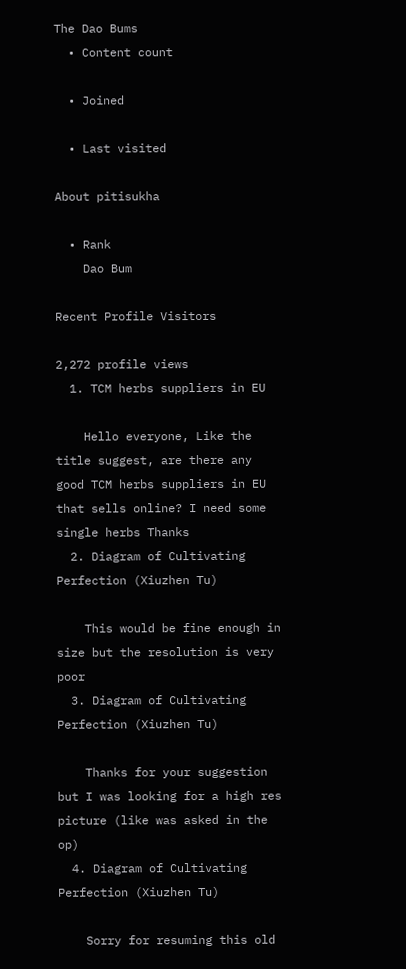The Dao Bums
  • Content count

  • Joined

  • Last visited

About pitisukha

  • Rank
    Dao Bum

Recent Profile Visitors

2,272 profile views
  1. TCM herbs suppliers in EU

    Hello everyone, Like the title suggest, are there any good TCM herbs suppliers in EU that sells online? I need some single herbs Thanks
  2. Diagram of Cultivating Perfection (Xiuzhen Tu)

    This would be fine enough in size but the resolution is very poor
  3. Diagram of Cultivating Perfection (Xiuzhen Tu)

    Thanks for your suggestion but I was looking for a high res picture (like was asked in the op)
  4. Diagram of Cultivating Perfection (Xiuzhen Tu)

    Sorry for resuming this old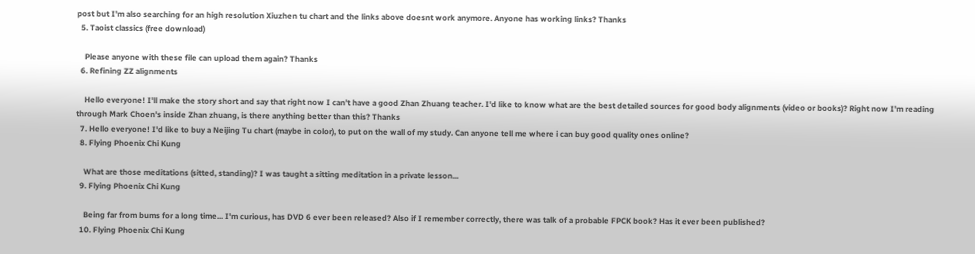post but I'm also searching for an high resolution Xiuzhen tu chart and the links above doesnt work anymore. Anyone has working links? Thanks
  5. Taoist classics (free download)

    Please anyone with these file can upload them again? Thanks
  6. Refining ZZ alignments

    Hello everyone! I'll make the story short and say that right now I can't have a good Zhan Zhuang teacher. I'd like to know what are the best detailed sources for good body alignments (video or books)? Right now I'm reading through Mark Choen's inside Zhan zhuang, is there anything better than this? Thanks
  7. Hello everyone! I'd like to buy a Neijing Tu chart (maybe in color), to put on the wall of my study. Can anyone tell me where i can buy good quality ones online?
  8. Flying Phoenix Chi Kung

    What are those meditations (sitted, standing)? I was taught a sitting meditation in a private lesson...
  9. Flying Phoenix Chi Kung

    Being far from bums for a long time... I'm curious, has DVD 6 ever been released? Also if I remember correctly, there was talk of a probable FPCK book? Has it ever been published?
  10. Flying Phoenix Chi Kung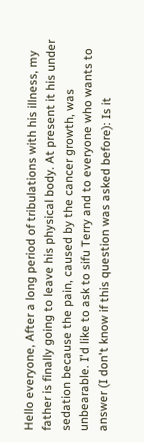Hello everyone, After a long period of tribulations with his illness, my father is finally going to leave his physical body. At present it his under sedation because the pain, caused by the cancer growth, was unbearable. I'd like to ask to sifu Terry and to everyone who wants to answer (I don't know if this question was asked before): Is it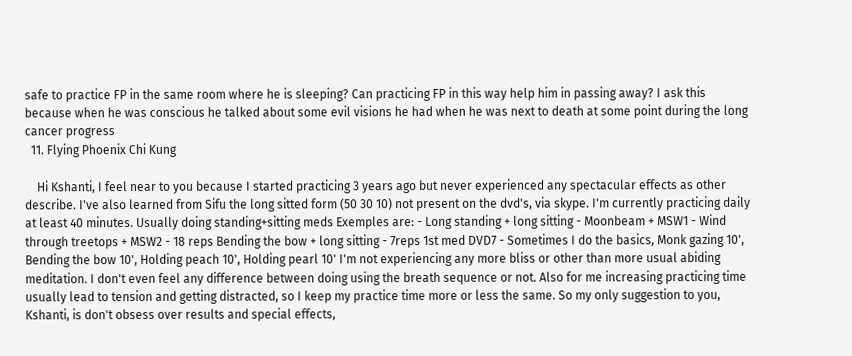safe to practice FP in the same room where he is sleeping? Can practicing FP in this way help him in passing away? I ask this because when he was conscious he talked about some evil visions he had when he was next to death at some point during the long cancer progress
  11. Flying Phoenix Chi Kung

    Hi Kshanti, I feel near to you because I started practicing 3 years ago but never experienced any spectacular effects as other describe. I've also learned from Sifu the long sitted form (50 30 10) not present on the dvd's, via skype. I'm currently practicing daily at least 40 minutes. Usually doing standing+sitting meds Exemples are: - Long standing + long sitting - Moonbeam + MSW1 - Wind through treetops + MSW2 - 18 reps Bending the bow + long sitting - 7reps 1st med DVD7 - Sometimes I do the basics, Monk gazing 10', Bending the bow 10', Holding peach 10', Holding pearl 10' I'm not experiencing any more bliss or other than more usual abiding meditation. I don't even feel any difference between doing using the breath sequence or not. Also for me increasing practicing time usually lead to tension and getting distracted, so I keep my practice time more or less the same. So my only suggestion to you, Kshanti, is don't obsess over results and special effects,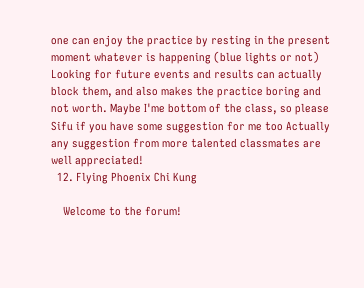one can enjoy the practice by resting in the present moment whatever is happening (blue lights or not) Looking for future events and results can actually block them, and also makes the practice boring and not worth. Maybe I'me bottom of the class, so please Sifu if you have some suggestion for me too Actually any suggestion from more talented classmates are well appreciated!
  12. Flying Phoenix Chi Kung

    Welcome to the forum!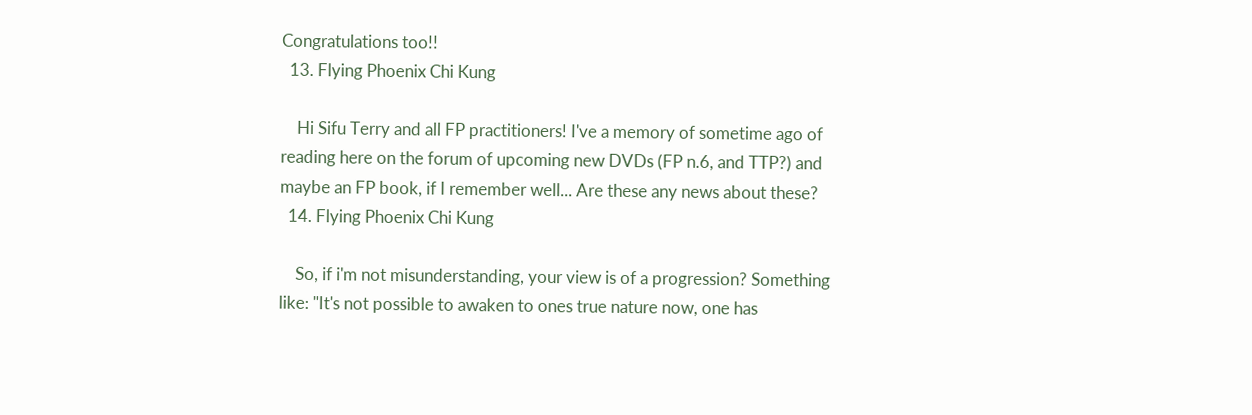Congratulations too!!
  13. Flying Phoenix Chi Kung

    Hi Sifu Terry and all FP practitioners! I've a memory of sometime ago of reading here on the forum of upcoming new DVDs (FP n.6, and TTP?) and maybe an FP book, if I remember well... Are these any news about these?
  14. Flying Phoenix Chi Kung

    So, if i'm not misunderstanding, your view is of a progression? Something like: "It's not possible to awaken to ones true nature now, one has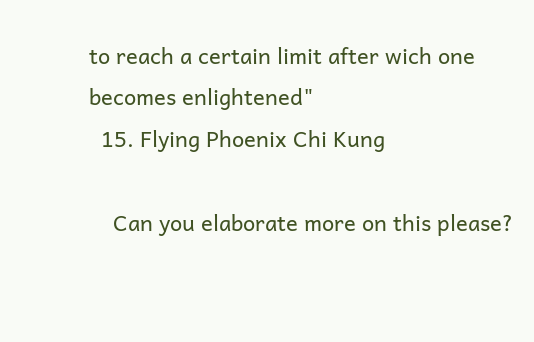to reach a certain limit after wich one becomes enlightened"
  15. Flying Phoenix Chi Kung

    Can you elaborate more on this please?